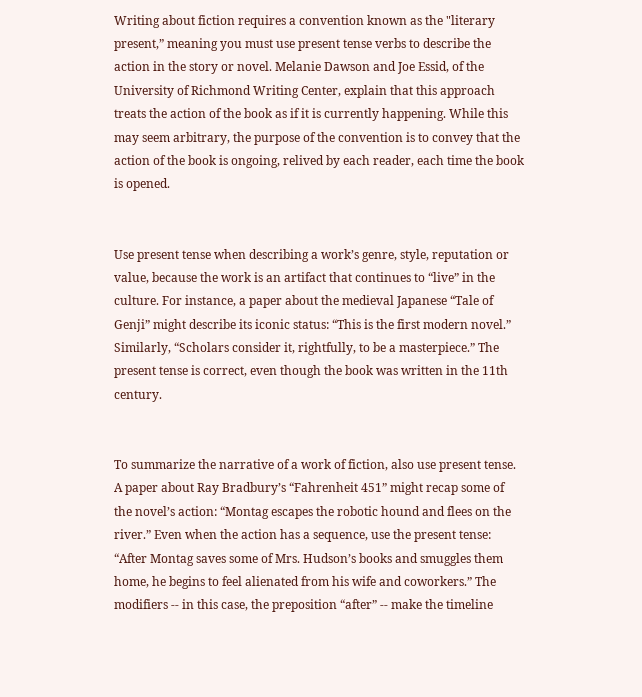Writing about fiction requires a convention known as the "literary present,” meaning you must use present tense verbs to describe the action in the story or novel. Melanie Dawson and Joe Essid, of the University of Richmond Writing Center, explain that this approach treats the action of the book as if it is currently happening. While this may seem arbitrary, the purpose of the convention is to convey that the action of the book is ongoing, relived by each reader, each time the book is opened.


Use present tense when describing a work’s genre, style, reputation or value, because the work is an artifact that continues to “live” in the culture. For instance, a paper about the medieval Japanese “Tale of Genji” might describe its iconic status: “This is the first modern novel.” Similarly, “Scholars consider it, rightfully, to be a masterpiece.” The present tense is correct, even though the book was written in the 11th century.


To summarize the narrative of a work of fiction, also use present tense. A paper about Ray Bradbury’s “Fahrenheit 451” might recap some of the novel’s action: “Montag escapes the robotic hound and flees on the river.” Even when the action has a sequence, use the present tense: “After Montag saves some of Mrs. Hudson’s books and smuggles them home, he begins to feel alienated from his wife and coworkers.” The modifiers -- in this case, the preposition “after” -- make the timeline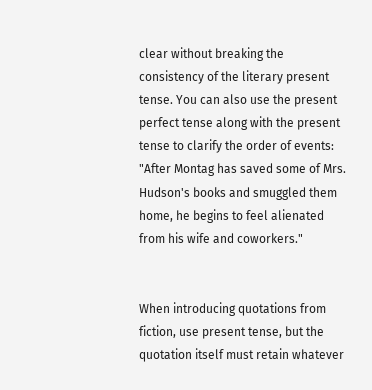clear without breaking the consistency of the literary present tense. You can also use the present perfect tense along with the present tense to clarify the order of events: "After Montag has saved some of Mrs. Hudson's books and smuggled them home, he begins to feel alienated from his wife and coworkers."


When introducing quotations from fiction, use present tense, but the quotation itself must retain whatever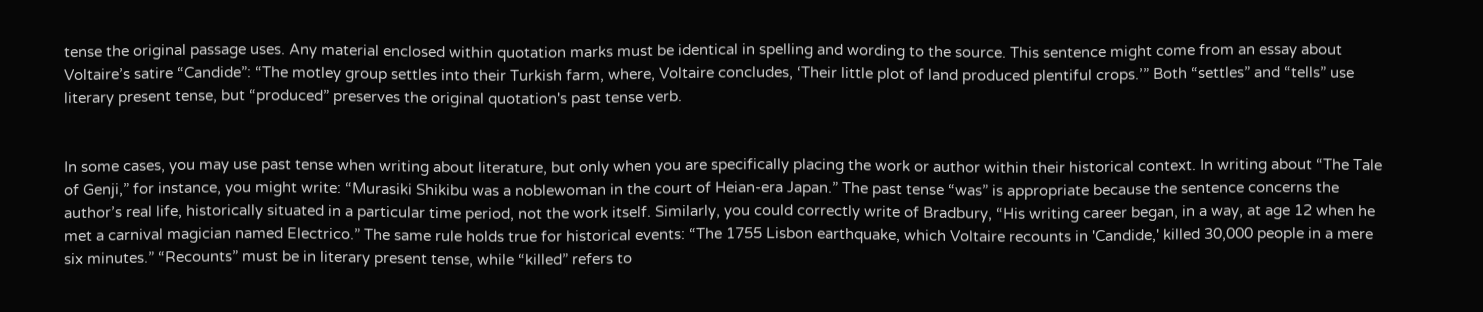tense the original passage uses. Any material enclosed within quotation marks must be identical in spelling and wording to the source. This sentence might come from an essay about Voltaire’s satire “Candide”: “The motley group settles into their Turkish farm, where, Voltaire concludes, ‘Their little plot of land produced plentiful crops.’” Both “settles” and “tells” use literary present tense, but “produced” preserves the original quotation's past tense verb.


In some cases, you may use past tense when writing about literature, but only when you are specifically placing the work or author within their historical context. In writing about “The Tale of Genji,” for instance, you might write: “Murasiki Shikibu was a noblewoman in the court of Heian-era Japan.” The past tense “was” is appropriate because the sentence concerns the author’s real life, historically situated in a particular time period, not the work itself. Similarly, you could correctly write of Bradbury, “His writing career began, in a way, at age 12 when he met a carnival magician named Electrico.” The same rule holds true for historical events: “The 1755 Lisbon earthquake, which Voltaire recounts in 'Candide,' killed 30,000 people in a mere six minutes.” “Recounts” must be in literary present tense, while “killed” refers to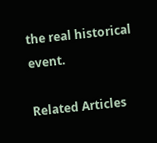the real historical event.

Related Articles